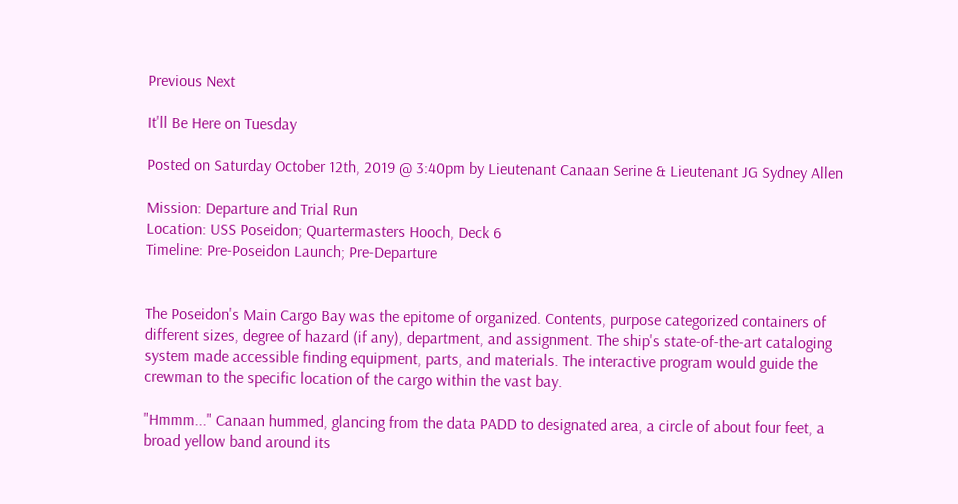Previous Next

It'll Be Here on Tuesday

Posted on Saturday October 12th, 2019 @ 3:40pm by Lieutenant Canaan Serine & Lieutenant JG Sydney Allen

Mission: Departure and Trial Run
Location: USS Poseidon; Quartermasters Hooch, Deck 6
Timeline: Pre-Poseidon Launch; Pre-Departure


The Poseidon's Main Cargo Bay was the epitome of organized. Contents, purpose categorized containers of different sizes, degree of hazard (if any), department, and assignment. The ship's state-of-the-art cataloging system made accessible finding equipment, parts, and materials. The interactive program would guide the crewman to the specific location of the cargo within the vast bay.

"Hmmm..." Canaan hummed, glancing from the data PADD to designated area, a circle of about four feet, a broad yellow band around its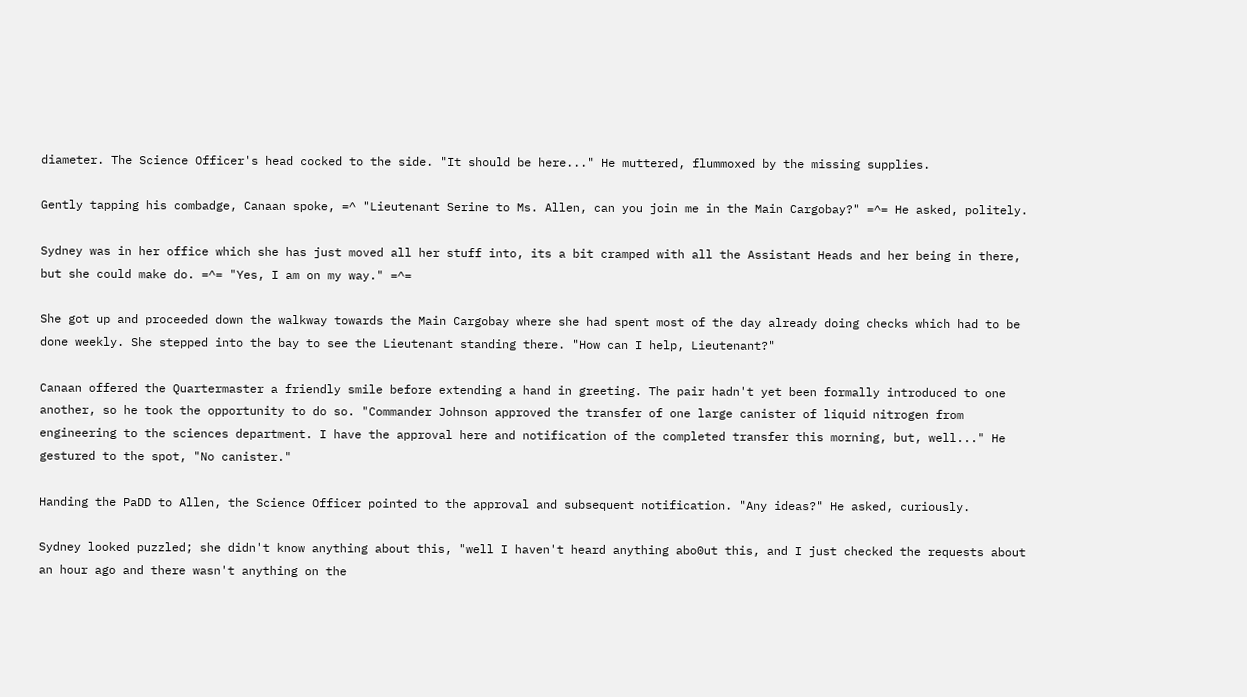diameter. The Science Officer's head cocked to the side. "It should be here..." He muttered, flummoxed by the missing supplies.

Gently tapping his combadge, Canaan spoke, =^ "Lieutenant Serine to Ms. Allen, can you join me in the Main Cargobay?" =^= He asked, politely.

Sydney was in her office which she has just moved all her stuff into, its a bit cramped with all the Assistant Heads and her being in there, but she could make do. =^= "Yes, I am on my way." =^=

She got up and proceeded down the walkway towards the Main Cargobay where she had spent most of the day already doing checks which had to be done weekly. She stepped into the bay to see the Lieutenant standing there. "How can I help, Lieutenant?"

Canaan offered the Quartermaster a friendly smile before extending a hand in greeting. The pair hadn't yet been formally introduced to one another, so he took the opportunity to do so. "Commander Johnson approved the transfer of one large canister of liquid nitrogen from engineering to the sciences department. I have the approval here and notification of the completed transfer this morning, but, well..." He gestured to the spot, "No canister."

Handing the PaDD to Allen, the Science Officer pointed to the approval and subsequent notification. "Any ideas?" He asked, curiously.

Sydney looked puzzled; she didn't know anything about this, "well I haven't heard anything abo0ut this, and I just checked the requests about an hour ago and there wasn't anything on the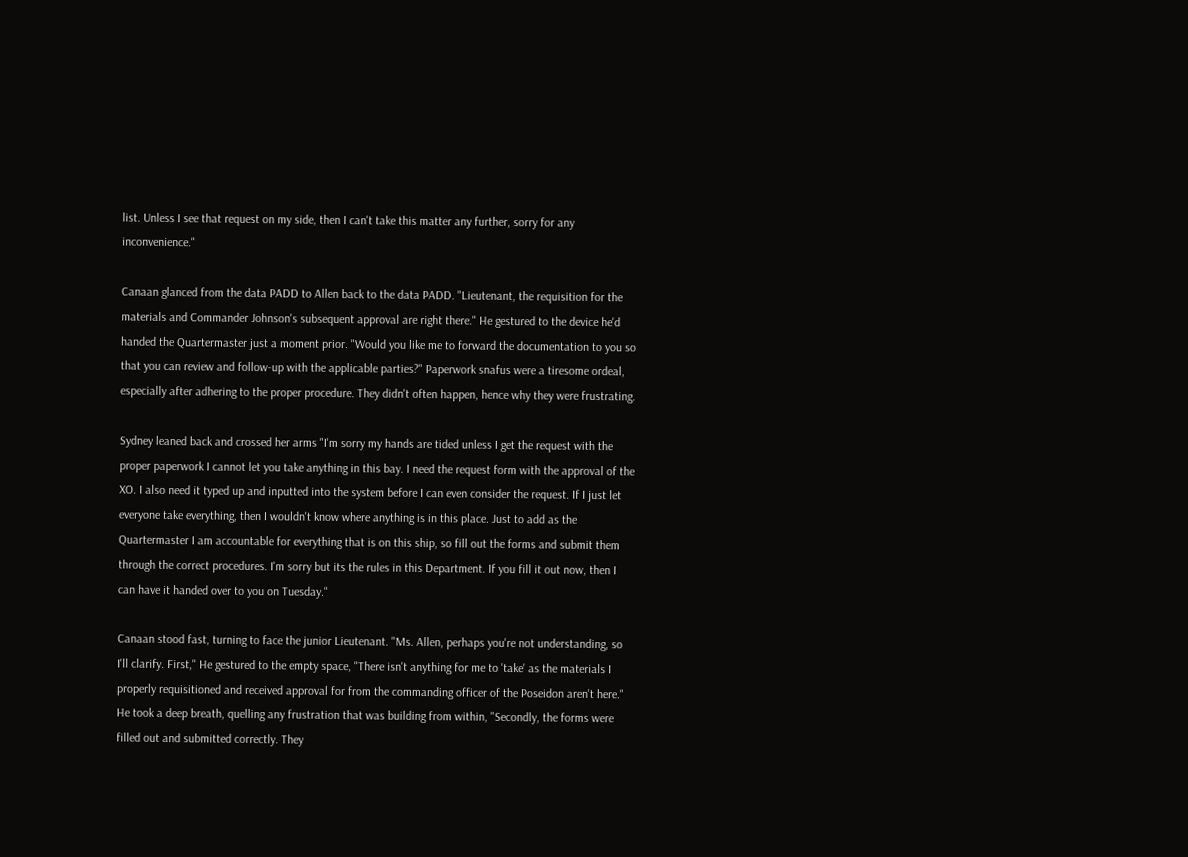list. Unless I see that request on my side, then I can't take this matter any further, sorry for any inconvenience."

Canaan glanced from the data PADD to Allen back to the data PADD. "Lieutenant, the requisition for the materials and Commander Johnson's subsequent approval are right there." He gestured to the device he'd handed the Quartermaster just a moment prior. "Would you like me to forward the documentation to you so that you can review and follow-up with the applicable parties?" Paperwork snafus were a tiresome ordeal, especially after adhering to the proper procedure. They didn't often happen, hence why they were frustrating.

Sydney leaned back and crossed her arms "I'm sorry my hands are tided unless I get the request with the proper paperwork I cannot let you take anything in this bay. I need the request form with the approval of the XO. I also need it typed up and inputted into the system before I can even consider the request. If I just let everyone take everything, then I wouldn't know where anything is in this place. Just to add as the Quartermaster I am accountable for everything that is on this ship, so fill out the forms and submit them through the correct procedures. I'm sorry but its the rules in this Department. If you fill it out now, then I can have it handed over to you on Tuesday."

Canaan stood fast, turning to face the junior Lieutenant. "Ms. Allen, perhaps you're not understanding, so I'll clarify. First," He gestured to the empty space, "There isn't anything for me to 'take' as the materials I properly requisitioned and received approval for from the commanding officer of the Poseidon aren't here." He took a deep breath, quelling any frustration that was building from within, "Secondly, the forms were filled out and submitted correctly. They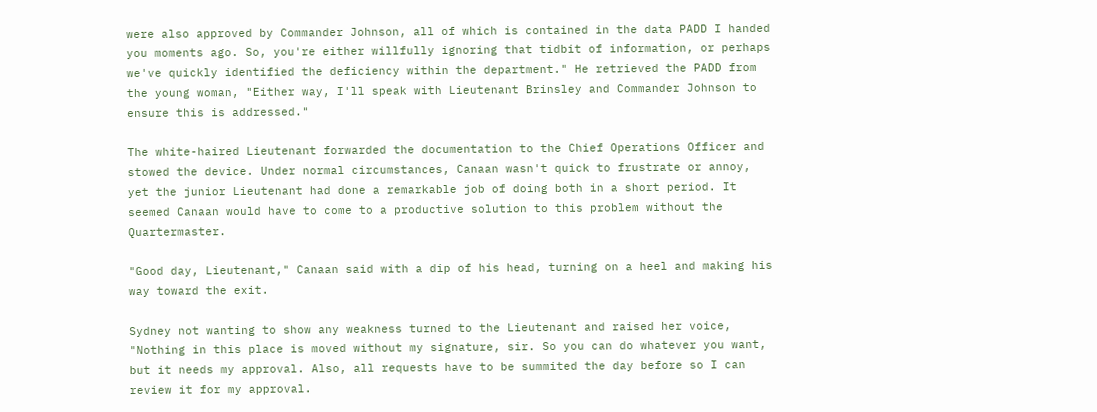were also approved by Commander Johnson, all of which is contained in the data PADD I handed you moments ago. So, you're either willfully ignoring that tidbit of information, or perhaps we've quickly identified the deficiency within the department." He retrieved the PADD from the young woman, "Either way, I'll speak with Lieutenant Brinsley and Commander Johnson to ensure this is addressed."

The white-haired Lieutenant forwarded the documentation to the Chief Operations Officer and stowed the device. Under normal circumstances, Canaan wasn't quick to frustrate or annoy, yet the junior Lieutenant had done a remarkable job of doing both in a short period. It seemed Canaan would have to come to a productive solution to this problem without the Quartermaster.

"Good day, Lieutenant," Canaan said with a dip of his head, turning on a heel and making his way toward the exit.

Sydney not wanting to show any weakness turned to the Lieutenant and raised her voice, "Nothing in this place is moved without my signature, sir. So you can do whatever you want, but it needs my approval. Also, all requests have to be summited the day before so I can review it for my approval.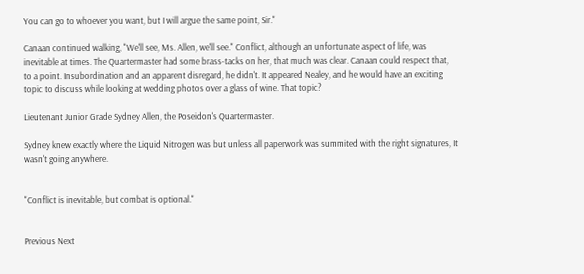You can go to whoever you want, but I will argue the same point, Sir."

Canaan continued walking, "We'll see, Ms. Allen, we'll see." Conflict, although an unfortunate aspect of life, was inevitable at times. The Quartermaster had some brass-tacks on her, that much was clear. Canaan could respect that, to a point. Insubordination and an apparent disregard, he didn't. It appeared Nealey, and he would have an exciting topic to discuss while looking at wedding photos over a glass of wine. That topic?

Lieutenant Junior Grade Sydney Allen, the Poseidon's Quartermaster.

Sydney knew exactly where the Liquid Nitrogen was but unless all paperwork was summited with the right signatures, It wasn't going anywhere.


"Conflict is inevitable, but combat is optional."


Previous Next